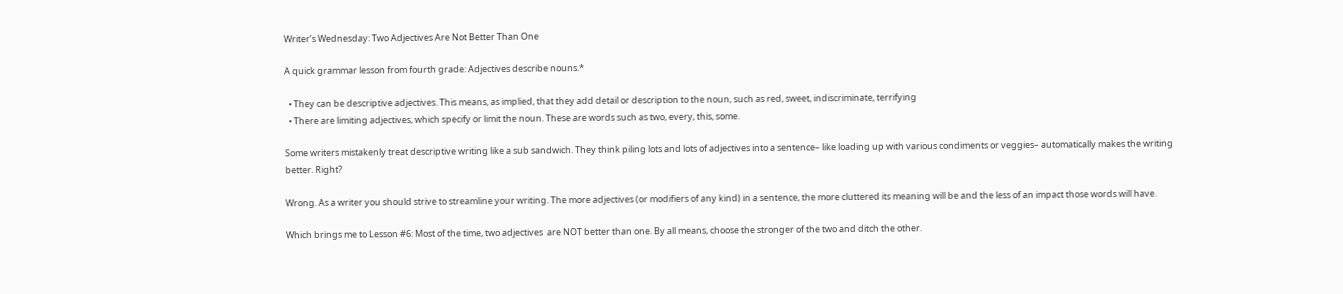Writer’s Wednesday: Two Adjectives Are Not Better Than One

A quick grammar lesson from fourth grade: Adjectives describe nouns.*

  • They can be descriptive adjectives. This means, as implied, that they add detail or description to the noun, such as red, sweet, indiscriminate, terrifying
  • There are limiting adjectives, which specify or limit the noun. These are words such as two, every, this, some.

Some writers mistakenly treat descriptive writing like a sub sandwich. They think piling lots and lots of adjectives into a sentence– like loading up with various condiments or veggies– automatically makes the writing better. Right?

Wrong. As a writer you should strive to streamline your writing. The more adjectives (or modifiers of any kind) in a sentence, the more cluttered its meaning will be and the less of an impact those words will have.

Which brings me to Lesson #6: Most of the time, two adjectives  are NOT better than one. By all means, choose the stronger of the two and ditch the other.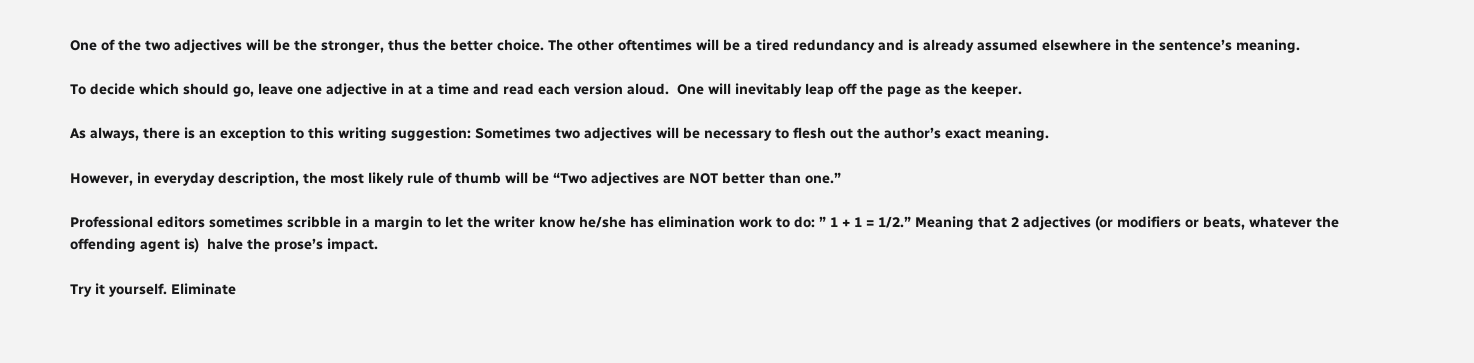One of the two adjectives will be the stronger, thus the better choice. The other oftentimes will be a tired redundancy and is already assumed elsewhere in the sentence’s meaning.

To decide which should go, leave one adjective in at a time and read each version aloud.  One will inevitably leap off the page as the keeper.

As always, there is an exception to this writing suggestion: Sometimes two adjectives will be necessary to flesh out the author’s exact meaning.

However, in everyday description, the most likely rule of thumb will be “Two adjectives are NOT better than one.”

Professional editors sometimes scribble in a margin to let the writer know he/she has elimination work to do: ” 1 + 1 = 1/2.” Meaning that 2 adjectives (or modifiers or beats, whatever the offending agent is)  halve the prose’s impact.

Try it yourself. Eliminate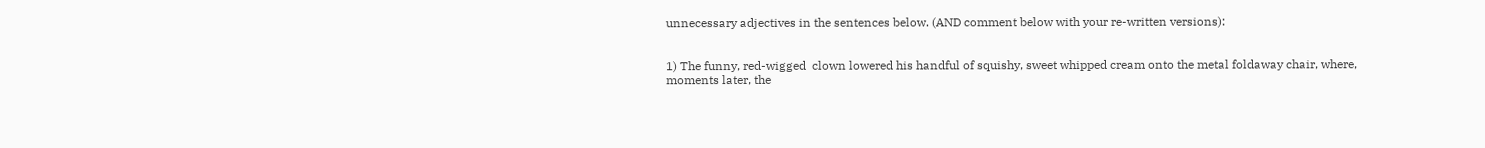unnecessary adjectives in the sentences below. (AND comment below with your re-written versions):


1) The funny, red-wigged  clown lowered his handful of squishy, sweet whipped cream onto the metal foldaway chair, where, moments later, the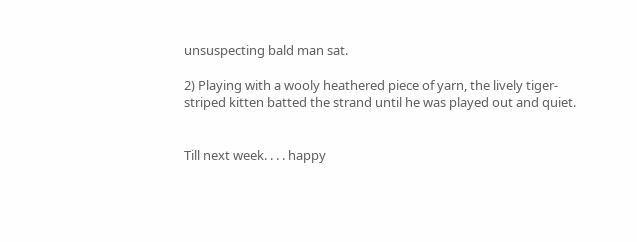unsuspecting bald man sat.

2) Playing with a wooly heathered piece of yarn, the lively tiger-striped kitten batted the strand until he was played out and quiet.


Till next week. . . . happy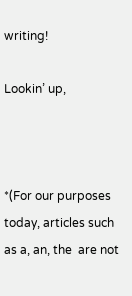writing!

Lookin’ up,



*(For our purposes today, articles such as a, an, the  are not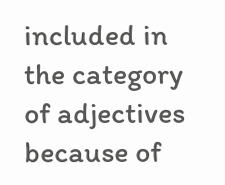included in the category of adjectives because of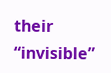their “invisible”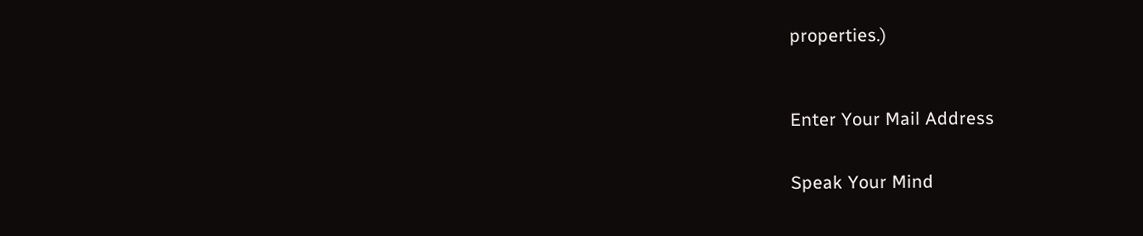properties.)



Enter Your Mail Address


Speak Your Mind